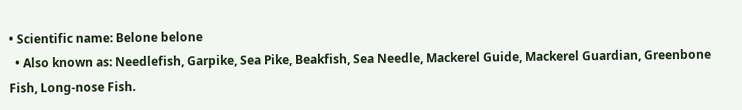• Scientific name: Belone belone
  • Also known as: Needlefish, Garpike, Sea Pike, Beakfish, Sea Needle, Mackerel Guide, Mackerel Guardian, Greenbone Fish, Long-nose Fish.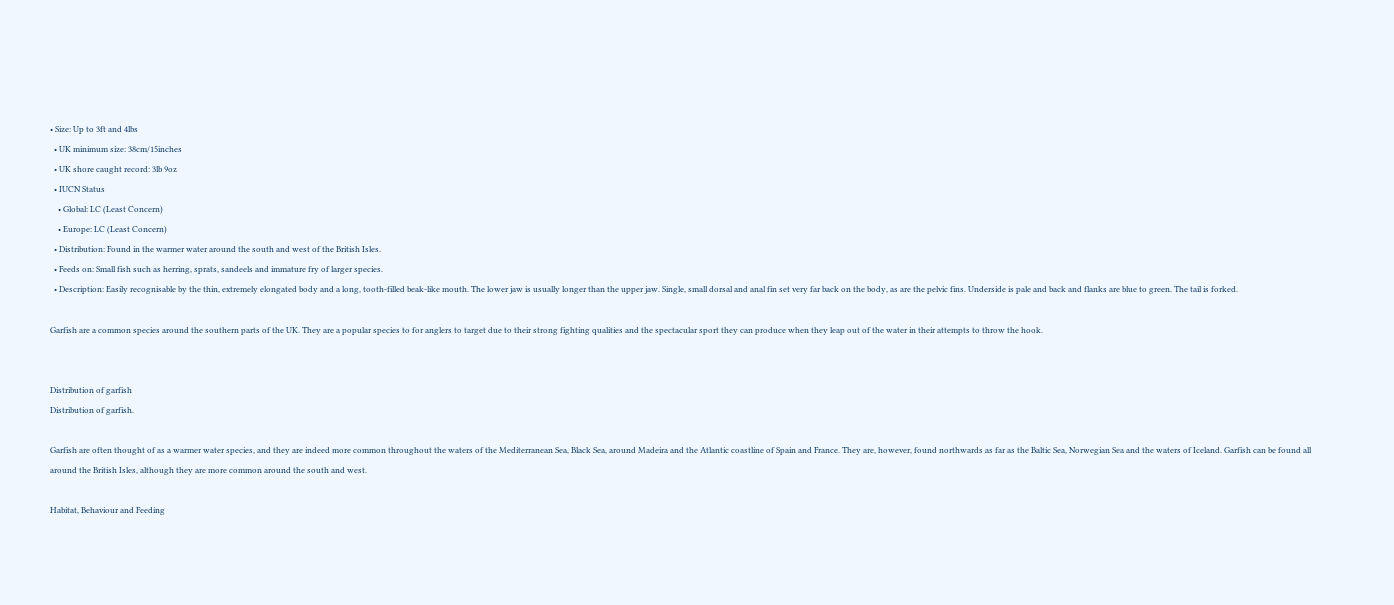• Size: Up to 3ft and 4lbs
  • UK minimum size: 38cm/15inches
  • UK shore caught record: 3lb 9oz
  • IUCN Status
    • Global: LC (Least Concern)
    • Europe: LC (Least Concern)
  • Distribution: Found in the warmer water around the south and west of the British Isles.
  • Feeds on: Small fish such as herring, sprats, sandeels and immature fry of larger species.
  • Description: Easily recognisable by the thin, extremely elongated body and a long, tooth-filled beak-like mouth. The lower jaw is usually longer than the upper jaw. Single, small dorsal and anal fin set very far back on the body, as are the pelvic fins. Underside is pale and back and flanks are blue to green. The tail is forked.

Garfish are a common species around the southern parts of the UK. They are a popular species to for anglers to target due to their strong fighting qualities and the spectacular sport they can produce when they leap out of the water in their attempts to throw the hook.


Distribution of garfish
Distribution of garfish.

Garfish are often thought of as a warmer water species, and they are indeed more common throughout the waters of the Mediterranean Sea, Black Sea, around Madeira and the Atlantic coastline of Spain and France. They are, however, found northwards as far as the Baltic Sea, Norwegian Sea and the waters of Iceland. Garfish can be found all around the British Isles, although they are more common around the south and west.

Habitat, Behaviour and Feeding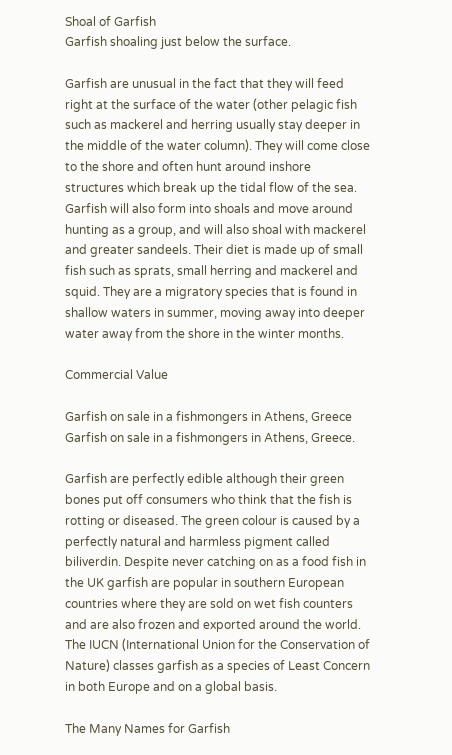Shoal of Garfish
Garfish shoaling just below the surface.

Garfish are unusual in the fact that they will feed right at the surface of the water (other pelagic fish such as mackerel and herring usually stay deeper in the middle of the water column). They will come close to the shore and often hunt around inshore structures which break up the tidal flow of the sea. Garfish will also form into shoals and move around hunting as a group, and will also shoal with mackerel and greater sandeels. Their diet is made up of small fish such as sprats, small herring and mackerel and squid. They are a migratory species that is found in shallow waters in summer, moving away into deeper water away from the shore in the winter months.

Commercial Value

Garfish on sale in a fishmongers in Athens, Greece
Garfish on sale in a fishmongers in Athens, Greece.

Garfish are perfectly edible although their green bones put off consumers who think that the fish is rotting or diseased. The green colour is caused by a perfectly natural and harmless pigment called biliverdin. Despite never catching on as a food fish in the UK garfish are popular in southern European countries where they are sold on wet fish counters and are also frozen and exported around the world. The IUCN (International Union for the Conservation of Nature) classes garfish as a species of Least Concern in both Europe and on a global basis.

The Many Names for Garfish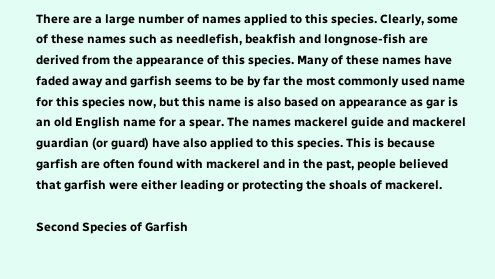There are a large number of names applied to this species. Clearly, some of these names such as needlefish, beakfish and longnose-fish are derived from the appearance of this species. Many of these names have faded away and garfish seems to be by far the most commonly used name for this species now, but this name is also based on appearance as gar is an old English name for a spear. The names mackerel guide and mackerel guardian (or guard) have also applied to this species. This is because garfish are often found with mackerel and in the past, people believed that garfish were either leading or protecting the shoals of mackerel.

Second Species of Garfish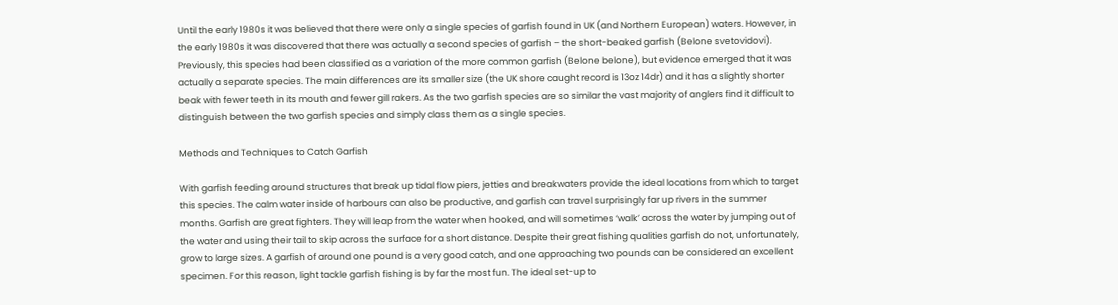Until the early 1980s it was believed that there were only a single species of garfish found in UK (and Northern European) waters. However, in the early 1980s it was discovered that there was actually a second species of garfish – the short-beaked garfish (Belone svetovidovi). Previously, this species had been classified as a variation of the more common garfish (Belone belone), but evidence emerged that it was actually a separate species. The main differences are its smaller size (the UK shore caught record is 13oz 14dr) and it has a slightly shorter beak with fewer teeth in its mouth and fewer gill rakers. As the two garfish species are so similar the vast majority of anglers find it difficult to distinguish between the two garfish species and simply class them as a single species.

Methods and Techniques to Catch Garfish

With garfish feeding around structures that break up tidal flow piers, jetties and breakwaters provide the ideal locations from which to target this species. The calm water inside of harbours can also be productive, and garfish can travel surprisingly far up rivers in the summer months. Garfish are great fighters. They will leap from the water when hooked, and will sometimes ‘walk’ across the water by jumping out of the water and using their tail to skip across the surface for a short distance. Despite their great fishing qualities garfish do not, unfortunately, grow to large sizes. A garfish of around one pound is a very good catch, and one approaching two pounds can be considered an excellent specimen. For this reason, light tackle garfish fishing is by far the most fun. The ideal set-up to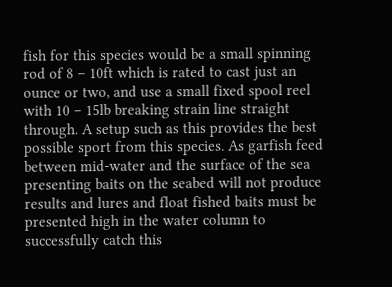fish for this species would be a small spinning rod of 8 – 10ft which is rated to cast just an ounce or two, and use a small fixed spool reel with 10 – 15lb breaking strain line straight through. A setup such as this provides the best possible sport from this species. As garfish feed between mid-water and the surface of the sea presenting baits on the seabed will not produce results and lures and float fished baits must be presented high in the water column to successfully catch this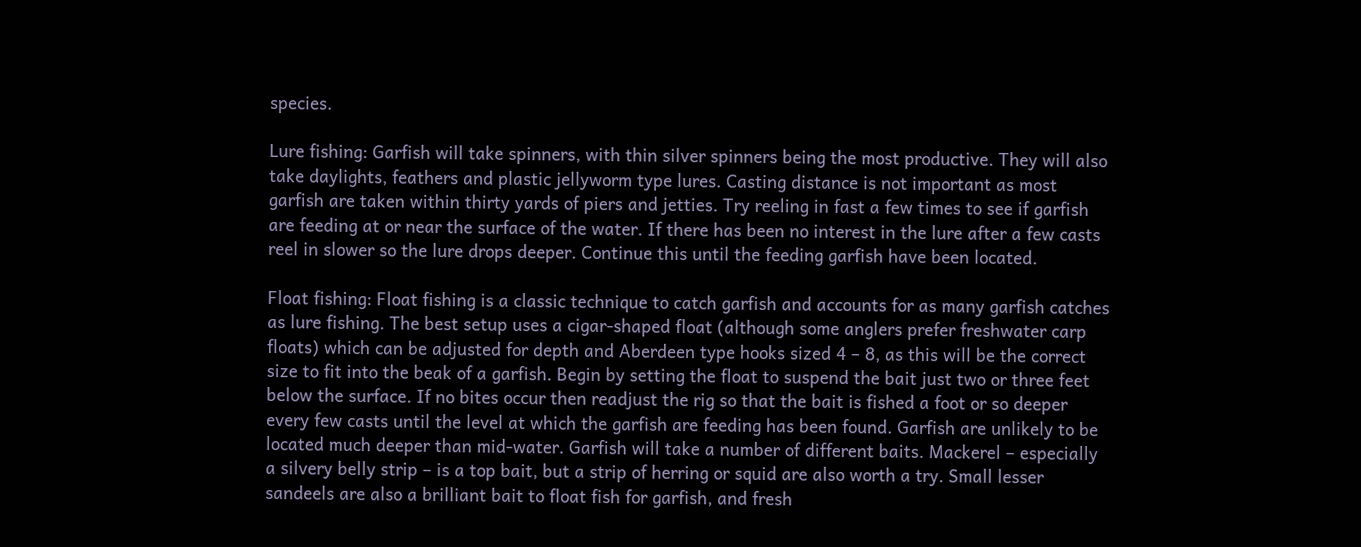species.

Lure fishing: Garfish will take spinners, with thin silver spinners being the most productive. They will also take daylights, feathers and plastic jellyworm type lures. Casting distance is not important as most garfish are taken within thirty yards of piers and jetties. Try reeling in fast a few times to see if garfish are feeding at or near the surface of the water. If there has been no interest in the lure after a few casts reel in slower so the lure drops deeper. Continue this until the feeding garfish have been located.

Float fishing: Float fishing is a classic technique to catch garfish and accounts for as many garfish catches as lure fishing. The best setup uses a cigar-shaped float (although some anglers prefer freshwater carp floats) which can be adjusted for depth and Aberdeen type hooks sized 4 – 8, as this will be the correct size to fit into the beak of a garfish. Begin by setting the float to suspend the bait just two or three feet below the surface. If no bites occur then readjust the rig so that the bait is fished a foot or so deeper every few casts until the level at which the garfish are feeding has been found. Garfish are unlikely to be located much deeper than mid-water. Garfish will take a number of different baits. Mackerel – especially a silvery belly strip – is a top bait, but a strip of herring or squid are also worth a try. Small lesser sandeels are also a brilliant bait to float fish for garfish, and fresh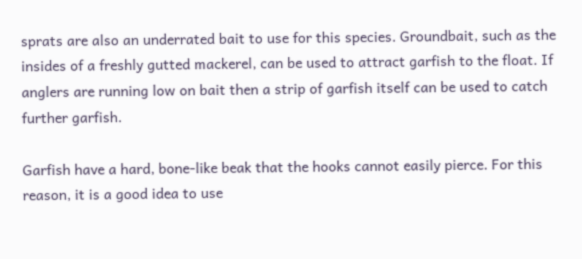sprats are also an underrated bait to use for this species. Groundbait, such as the insides of a freshly gutted mackerel, can be used to attract garfish to the float. If anglers are running low on bait then a strip of garfish itself can be used to catch further garfish.

Garfish have a hard, bone-like beak that the hooks cannot easily pierce. For this reason, it is a good idea to use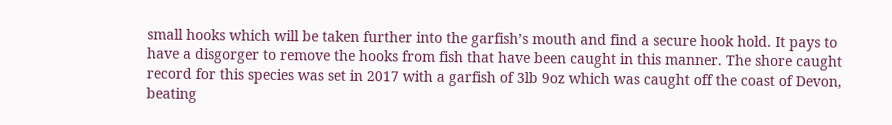small hooks which will be taken further into the garfish’s mouth and find a secure hook hold. It pays to have a disgorger to remove the hooks from fish that have been caught in this manner. The shore caught record for this species was set in 2017 with a garfish of 3lb 9oz which was caught off the coast of Devon, beating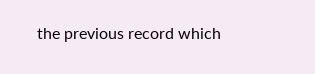the previous record which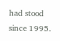had stood since 1995.